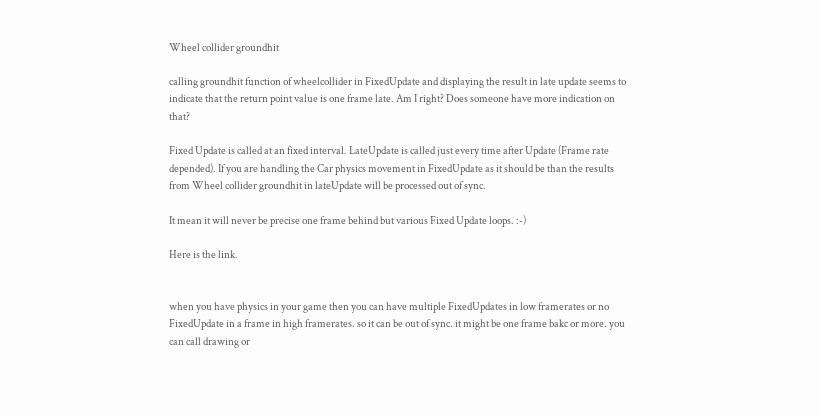Wheel collider groundhit

calling groundhit function of wheelcollider in FixedUpdate and displaying the result in late update seems to indicate that the return point value is one frame late. Am I right? Does someone have more indication on that?

Fixed Update is called at an fixed interval. LateUpdate is called just every time after Update (Frame rate depended). If you are handling the Car physics movement in FixedUpdate as it should be than the results from Wheel collider groundhit in lateUpdate will be processed out of sync.

It mean it will never be precise one frame behind but various Fixed Update loops. :-)

Here is the link.


when you have physics in your game then you can have multiple FixedUpdates in low framerates or no FixedUpdate in a frame in high framerates. so it can be out of sync. it might be one frame bakc or more. you can call drawing or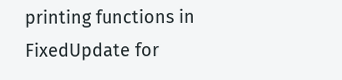printing functions in FixedUpdate for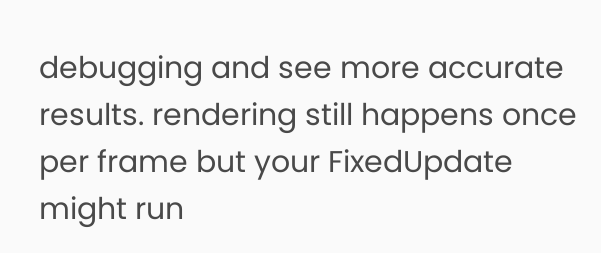debugging and see more accurate results. rendering still happens once per frame but your FixedUpdate might run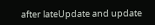after lateUpdate and update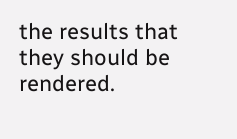the results that they should be rendered.